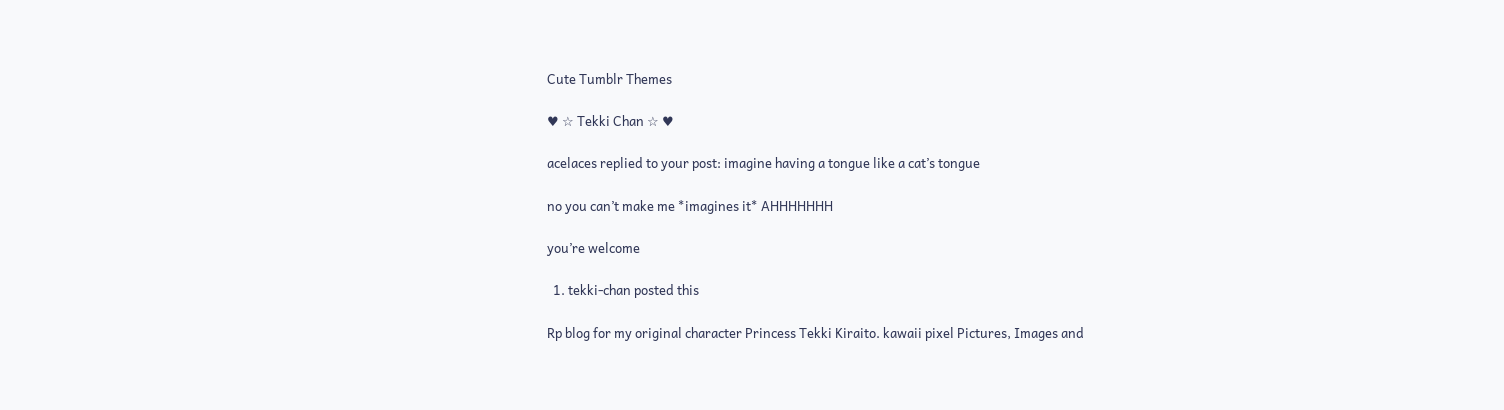Cute Tumblr Themes

♥ ☆ Tekki Chan ☆ ♥

acelaces replied to your post: imagine having a tongue like a cat’s tongue

no you can’t make me *imagines it* AHHHHHHH

you’re welcome

  1. tekki-chan posted this

Rp blog for my original character Princess Tekki Kiraito. kawaii pixel Pictures, Images and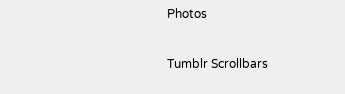Photos


Tumblr Scrollbars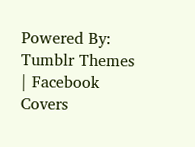Powered By: Tumblr Themes | Facebook Covers